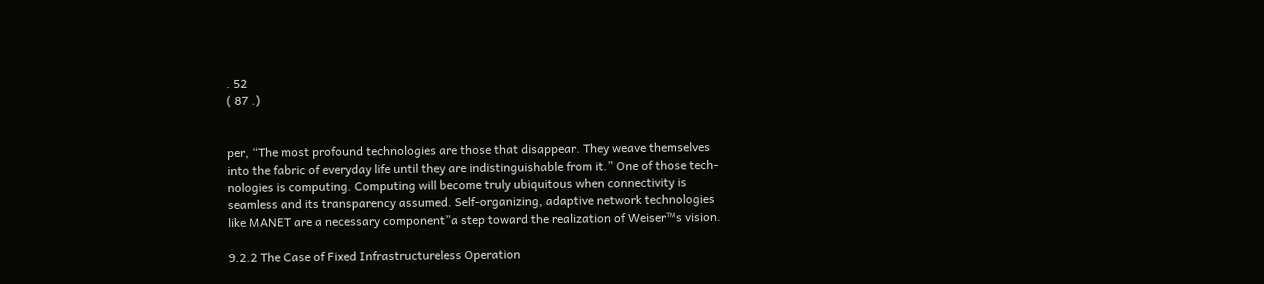. 52
( 87 .)


per, “The most profound technologies are those that disappear. They weave themselves
into the fabric of everyday life until they are indistinguishable from it.” One of those tech-
nologies is computing. Computing will become truly ubiquitous when connectivity is
seamless and its transparency assumed. Self-organizing, adaptive network technologies
like MANET are a necessary component”a step toward the realization of Weiser™s vision.

9.2.2 The Case of Fixed Infrastructureless Operation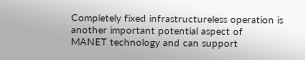Completely fixed infrastructureless operation is another important potential aspect of
MANET technology and can support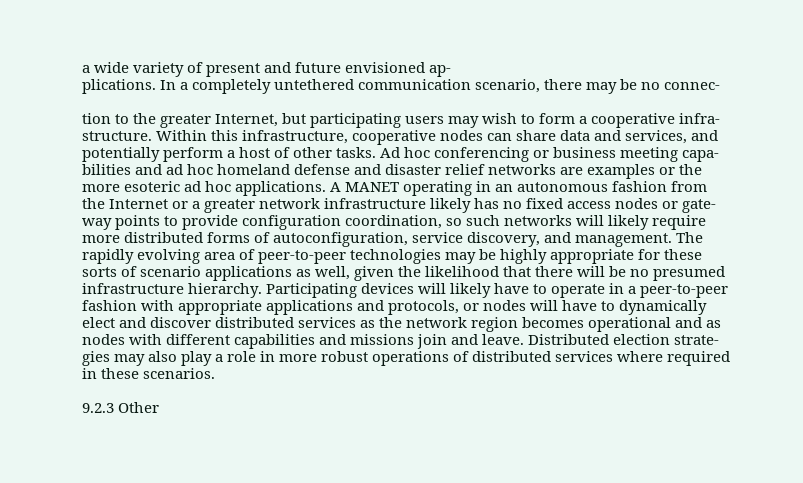a wide variety of present and future envisioned ap-
plications. In a completely untethered communication scenario, there may be no connec-

tion to the greater Internet, but participating users may wish to form a cooperative infra-
structure. Within this infrastructure, cooperative nodes can share data and services, and
potentially perform a host of other tasks. Ad hoc conferencing or business meeting capa-
bilities and ad hoc homeland defense and disaster relief networks are examples or the
more esoteric ad hoc applications. A MANET operating in an autonomous fashion from
the Internet or a greater network infrastructure likely has no fixed access nodes or gate-
way points to provide configuration coordination, so such networks will likely require
more distributed forms of autoconfiguration, service discovery, and management. The
rapidly evolving area of peer-to-peer technologies may be highly appropriate for these
sorts of scenario applications as well, given the likelihood that there will be no presumed
infrastructure hierarchy. Participating devices will likely have to operate in a peer-to-peer
fashion with appropriate applications and protocols, or nodes will have to dynamically
elect and discover distributed services as the network region becomes operational and as
nodes with different capabilities and missions join and leave. Distributed election strate-
gies may also play a role in more robust operations of distributed services where required
in these scenarios.

9.2.3 Other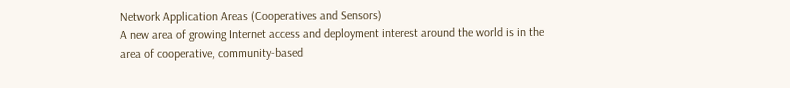Network Application Areas (Cooperatives and Sensors)
A new area of growing Internet access and deployment interest around the world is in the
area of cooperative, community-based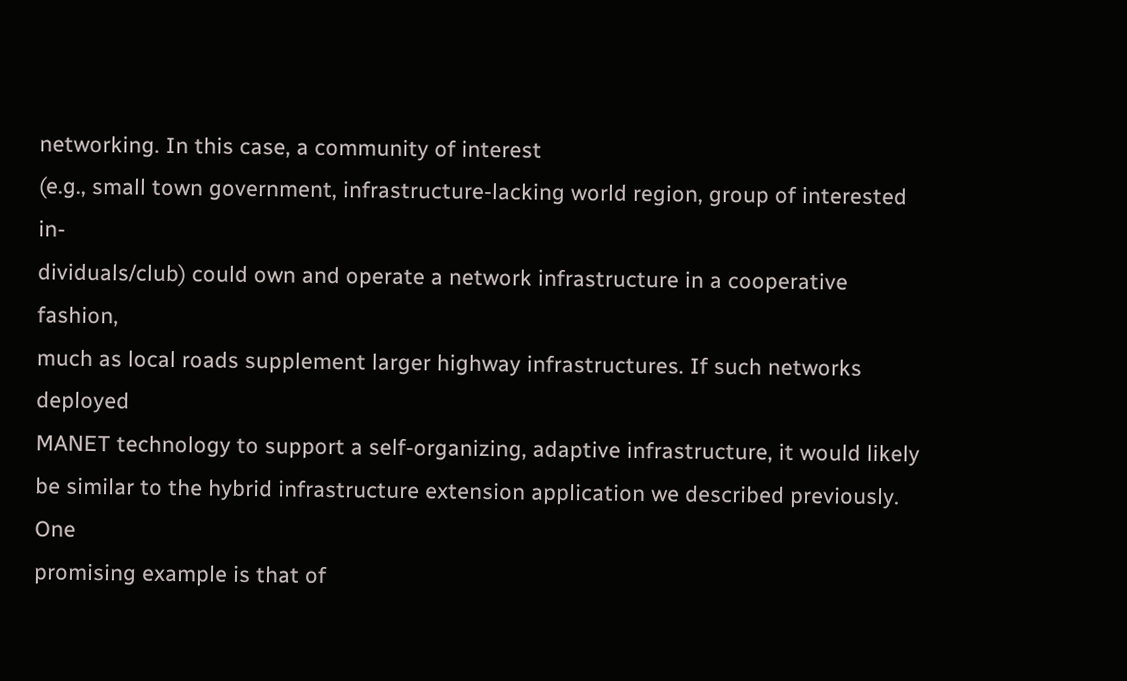networking. In this case, a community of interest
(e.g., small town government, infrastructure-lacking world region, group of interested in-
dividuals/club) could own and operate a network infrastructure in a cooperative fashion,
much as local roads supplement larger highway infrastructures. If such networks deployed
MANET technology to support a self-organizing, adaptive infrastructure, it would likely
be similar to the hybrid infrastructure extension application we described previously. One
promising example is that of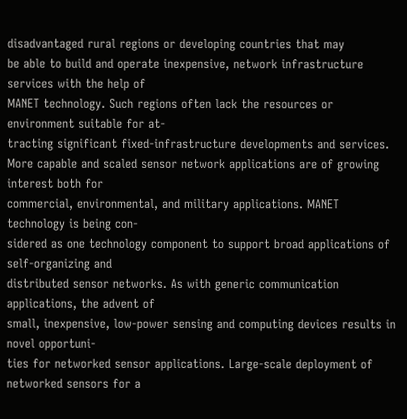disadvantaged rural regions or developing countries that may
be able to build and operate inexpensive, network infrastructure services with the help of
MANET technology. Such regions often lack the resources or environment suitable for at-
tracting significant fixed-infrastructure developments and services.
More capable and scaled sensor network applications are of growing interest both for
commercial, environmental, and military applications. MANET technology is being con-
sidered as one technology component to support broad applications of self-organizing and
distributed sensor networks. As with generic communication applications, the advent of
small, inexpensive, low-power sensing and computing devices results in novel opportuni-
ties for networked sensor applications. Large-scale deployment of networked sensors for a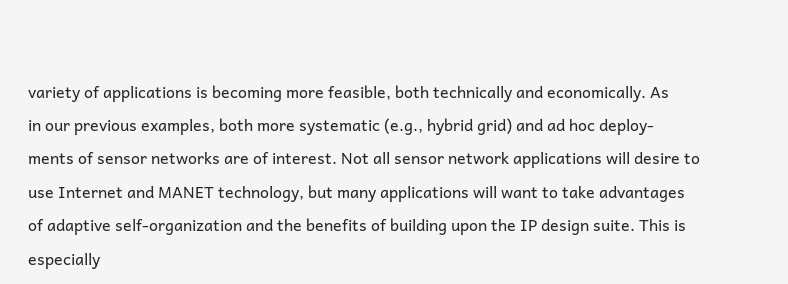variety of applications is becoming more feasible, both technically and economically. As
in our previous examples, both more systematic (e.g., hybrid grid) and ad hoc deploy-
ments of sensor networks are of interest. Not all sensor network applications will desire to
use Internet and MANET technology, but many applications will want to take advantages
of adaptive self-organization and the benefits of building upon the IP design suite. This is
especially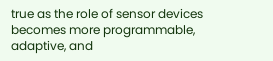true as the role of sensor devices becomes more programmable, adaptive, and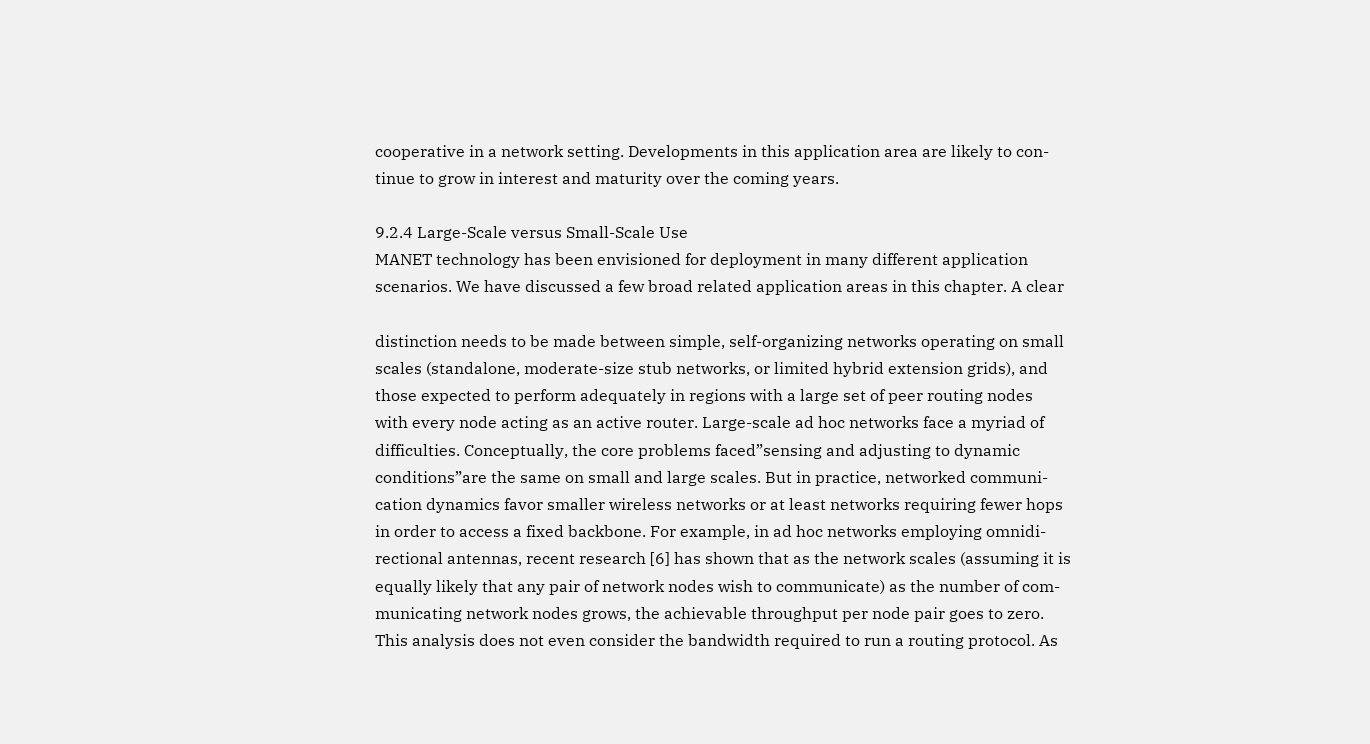cooperative in a network setting. Developments in this application area are likely to con-
tinue to grow in interest and maturity over the coming years.

9.2.4 Large-Scale versus Small-Scale Use
MANET technology has been envisioned for deployment in many different application
scenarios. We have discussed a few broad related application areas in this chapter. A clear

distinction needs to be made between simple, self-organizing networks operating on small
scales (standalone, moderate-size stub networks, or limited hybrid extension grids), and
those expected to perform adequately in regions with a large set of peer routing nodes
with every node acting as an active router. Large-scale ad hoc networks face a myriad of
difficulties. Conceptually, the core problems faced”sensing and adjusting to dynamic
conditions”are the same on small and large scales. But in practice, networked communi-
cation dynamics favor smaller wireless networks or at least networks requiring fewer hops
in order to access a fixed backbone. For example, in ad hoc networks employing omnidi-
rectional antennas, recent research [6] has shown that as the network scales (assuming it is
equally likely that any pair of network nodes wish to communicate) as the number of com-
municating network nodes grows, the achievable throughput per node pair goes to zero.
This analysis does not even consider the bandwidth required to run a routing protocol. As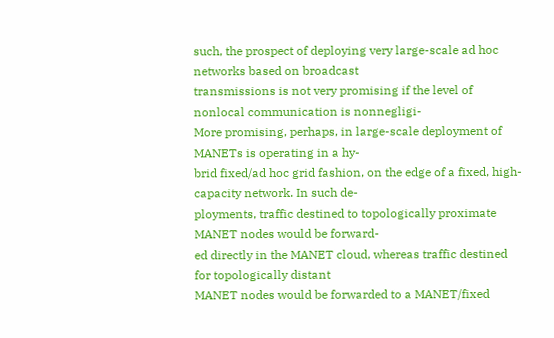such, the prospect of deploying very large-scale ad hoc networks based on broadcast
transmissions is not very promising if the level of nonlocal communication is nonnegligi-
More promising, perhaps, in large-scale deployment of MANETs is operating in a hy-
brid fixed/ad hoc grid fashion, on the edge of a fixed, high-capacity network. In such de-
ployments, traffic destined to topologically proximate MANET nodes would be forward-
ed directly in the MANET cloud, whereas traffic destined for topologically distant
MANET nodes would be forwarded to a MANET/fixed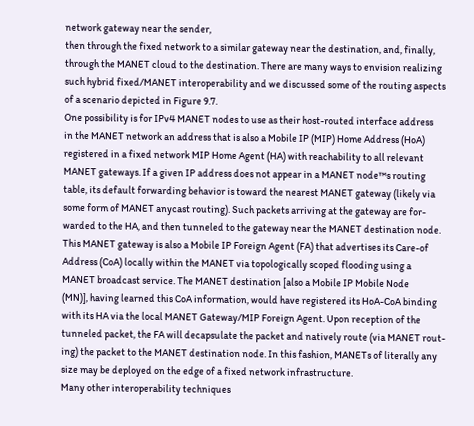network gateway near the sender,
then through the fixed network to a similar gateway near the destination, and, finally,
through the MANET cloud to the destination. There are many ways to envision realizing
such hybrid fixed/MANET interoperability and we discussed some of the routing aspects
of a scenario depicted in Figure 9.7.
One possibility is for IPv4 MANET nodes to use as their host-routed interface address
in the MANET network an address that is also a Mobile IP (MIP) Home Address (HoA)
registered in a fixed network MIP Home Agent (HA) with reachability to all relevant
MANET gateways. If a given IP address does not appear in a MANET node™s routing
table, its default forwarding behavior is toward the nearest MANET gateway (likely via
some form of MANET anycast routing). Such packets arriving at the gateway are for-
warded to the HA, and then tunneled to the gateway near the MANET destination node.
This MANET gateway is also a Mobile IP Foreign Agent (FA) that advertises its Care-of
Address (CoA) locally within the MANET via topologically scoped flooding using a
MANET broadcast service. The MANET destination [also a Mobile IP Mobile Node
(MN)], having learned this CoA information, would have registered its HoA-CoA binding
with its HA via the local MANET Gateway/MIP Foreign Agent. Upon reception of the
tunneled packet, the FA will decapsulate the packet and natively route (via MANET rout-
ing) the packet to the MANET destination node. In this fashion, MANETs of literally any
size may be deployed on the edge of a fixed network infrastructure.
Many other interoperability techniques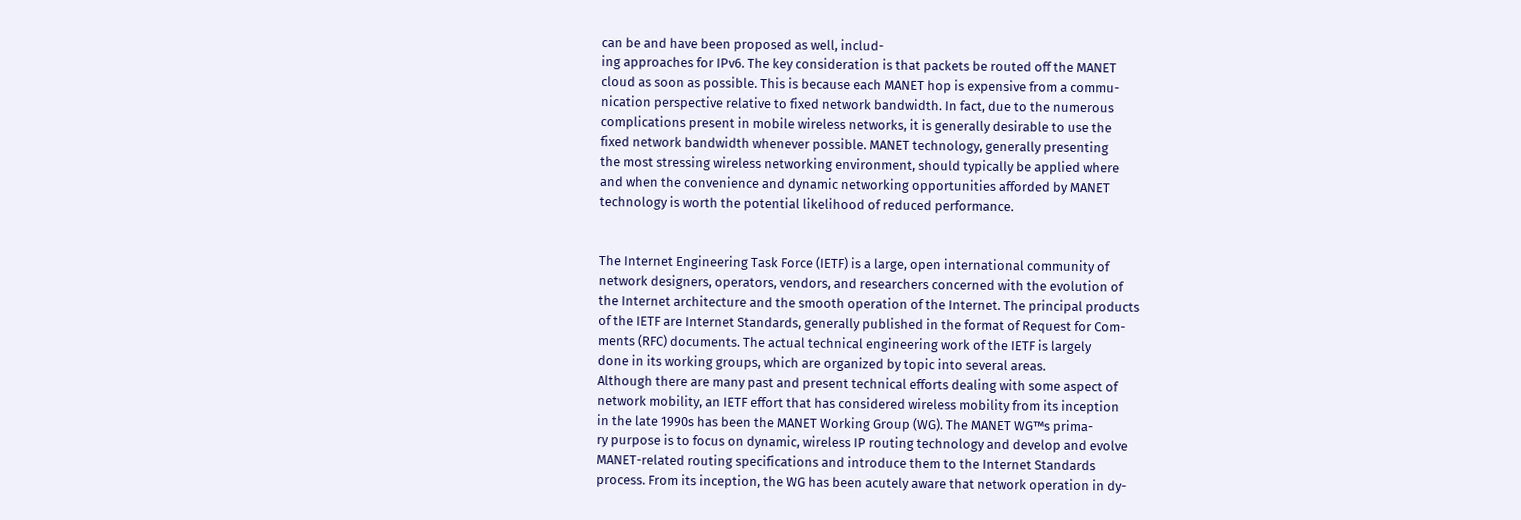can be and have been proposed as well, includ-
ing approaches for IPv6. The key consideration is that packets be routed off the MANET
cloud as soon as possible. This is because each MANET hop is expensive from a commu-
nication perspective relative to fixed network bandwidth. In fact, due to the numerous
complications present in mobile wireless networks, it is generally desirable to use the
fixed network bandwidth whenever possible. MANET technology, generally presenting
the most stressing wireless networking environment, should typically be applied where
and when the convenience and dynamic networking opportunities afforded by MANET
technology is worth the potential likelihood of reduced performance.


The Internet Engineering Task Force (IETF) is a large, open international community of
network designers, operators, vendors, and researchers concerned with the evolution of
the Internet architecture and the smooth operation of the Internet. The principal products
of the IETF are Internet Standards, generally published in the format of Request for Com-
ments (RFC) documents. The actual technical engineering work of the IETF is largely
done in its working groups, which are organized by topic into several areas.
Although there are many past and present technical efforts dealing with some aspect of
network mobility, an IETF effort that has considered wireless mobility from its inception
in the late 1990s has been the MANET Working Group (WG). The MANET WG™s prima-
ry purpose is to focus on dynamic, wireless IP routing technology and develop and evolve
MANET-related routing specifications and introduce them to the Internet Standards
process. From its inception, the WG has been acutely aware that network operation in dy-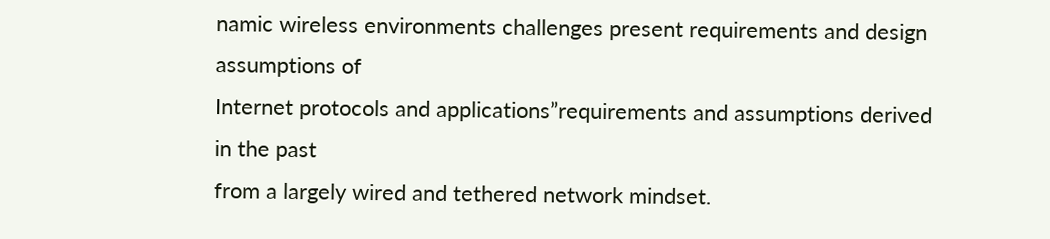namic wireless environments challenges present requirements and design assumptions of
Internet protocols and applications”requirements and assumptions derived in the past
from a largely wired and tethered network mindset.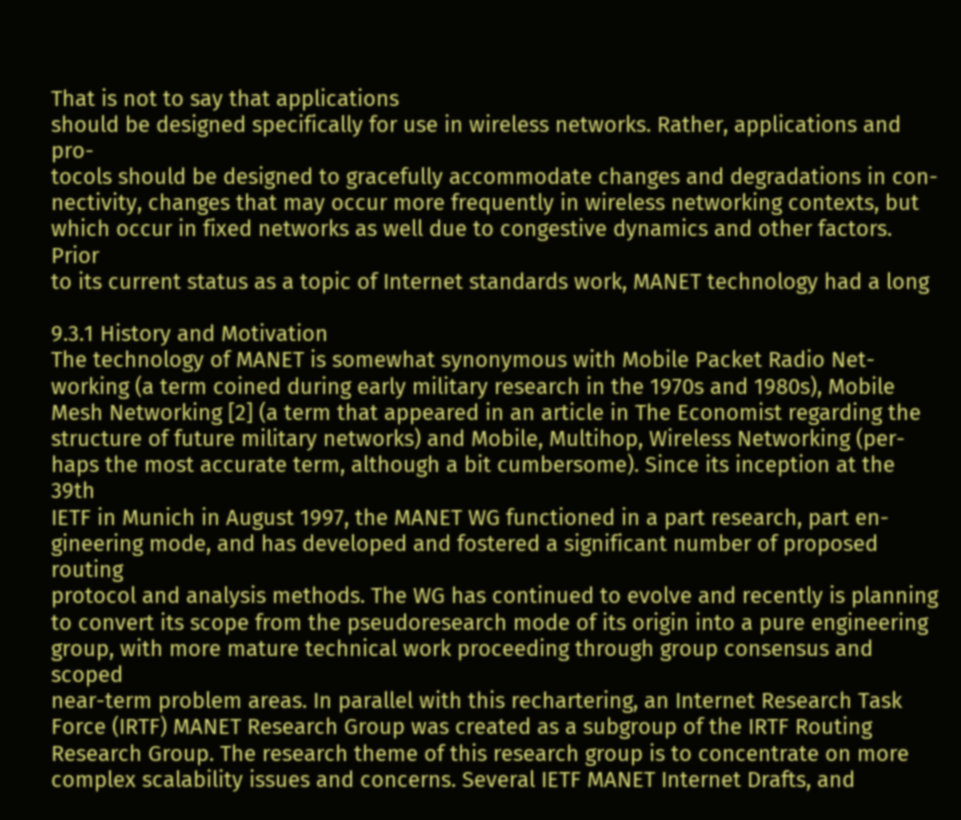That is not to say that applications
should be designed specifically for use in wireless networks. Rather, applications and pro-
tocols should be designed to gracefully accommodate changes and degradations in con-
nectivity, changes that may occur more frequently in wireless networking contexts, but
which occur in fixed networks as well due to congestive dynamics and other factors. Prior
to its current status as a topic of Internet standards work, MANET technology had a long

9.3.1 History and Motivation
The technology of MANET is somewhat synonymous with Mobile Packet Radio Net-
working (a term coined during early military research in the 1970s and 1980s), Mobile
Mesh Networking [2] (a term that appeared in an article in The Economist regarding the
structure of future military networks) and Mobile, Multihop, Wireless Networking (per-
haps the most accurate term, although a bit cumbersome). Since its inception at the 39th
IETF in Munich in August 1997, the MANET WG functioned in a part research, part en-
gineering mode, and has developed and fostered a significant number of proposed routing
protocol and analysis methods. The WG has continued to evolve and recently is planning
to convert its scope from the pseudoresearch mode of its origin into a pure engineering
group, with more mature technical work proceeding through group consensus and scoped
near-term problem areas. In parallel with this rechartering, an Internet Research Task
Force (IRTF) MANET Research Group was created as a subgroup of the IRTF Routing
Research Group. The research theme of this research group is to concentrate on more
complex scalability issues and concerns. Several IETF MANET Internet Drafts, and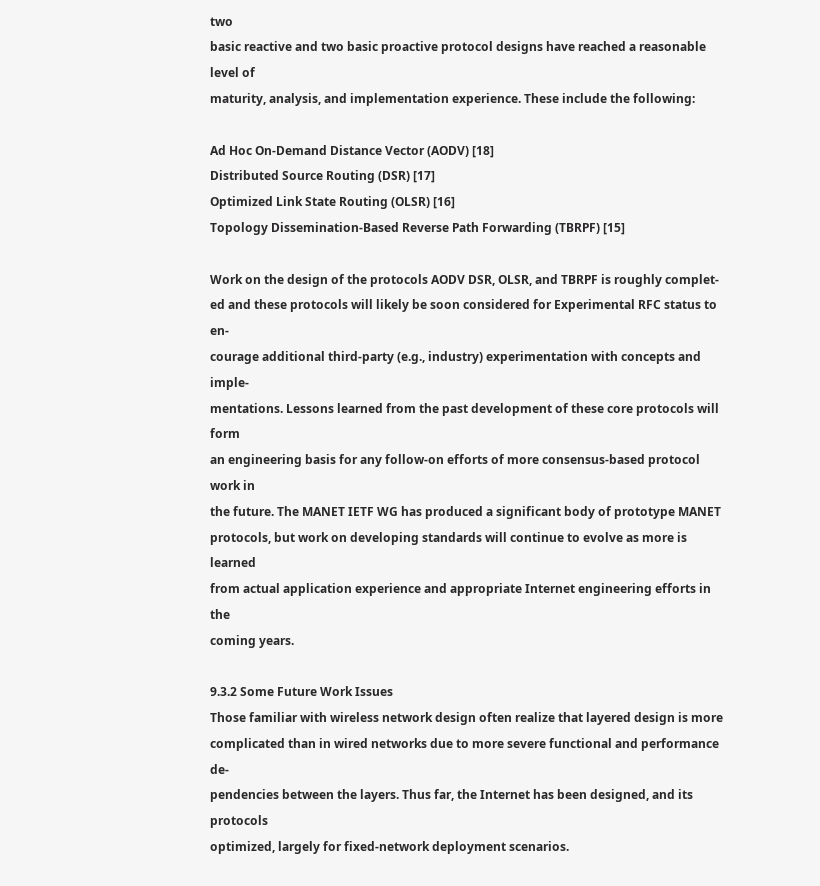two
basic reactive and two basic proactive protocol designs have reached a reasonable level of
maturity, analysis, and implementation experience. These include the following:

Ad Hoc On-Demand Distance Vector (AODV) [18]
Distributed Source Routing (DSR) [17]
Optimized Link State Routing (OLSR) [16]
Topology Dissemination-Based Reverse Path Forwarding (TBRPF) [15]

Work on the design of the protocols AODV DSR, OLSR, and TBRPF is roughly complet-
ed and these protocols will likely be soon considered for Experimental RFC status to en-
courage additional third-party (e.g., industry) experimentation with concepts and imple-
mentations. Lessons learned from the past development of these core protocols will form
an engineering basis for any follow-on efforts of more consensus-based protocol work in
the future. The MANET IETF WG has produced a significant body of prototype MANET
protocols, but work on developing standards will continue to evolve as more is learned
from actual application experience and appropriate Internet engineering efforts in the
coming years.

9.3.2 Some Future Work Issues
Those familiar with wireless network design often realize that layered design is more
complicated than in wired networks due to more severe functional and performance de-
pendencies between the layers. Thus far, the Internet has been designed, and its protocols
optimized, largely for fixed-network deployment scenarios.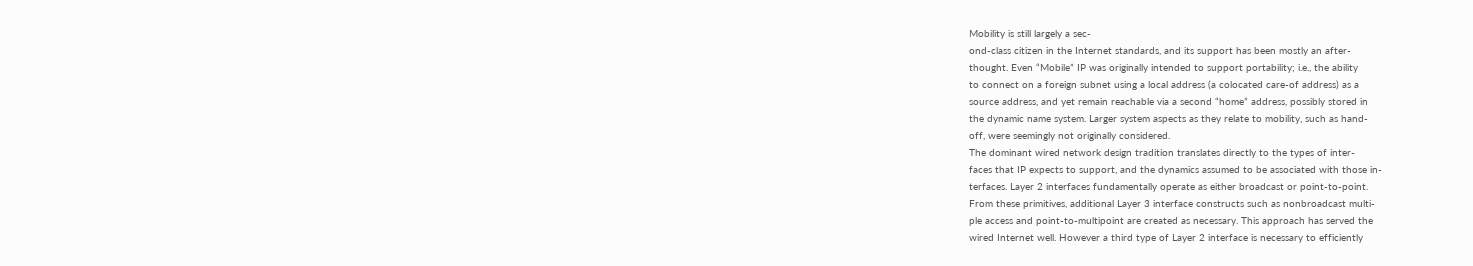Mobility is still largely a sec-
ond-class citizen in the Internet standards, and its support has been mostly an after-
thought. Even “Mobile” IP was originally intended to support portability; i.e., the ability
to connect on a foreign subnet using a local address (a colocated care-of address) as a
source address, and yet remain reachable via a second “home” address, possibly stored in
the dynamic name system. Larger system aspects as they relate to mobility, such as hand-
off, were seemingly not originally considered.
The dominant wired network design tradition translates directly to the types of inter-
faces that IP expects to support, and the dynamics assumed to be associated with those in-
terfaces. Layer 2 interfaces fundamentally operate as either broadcast or point-to-point.
From these primitives, additional Layer 3 interface constructs such as nonbroadcast multi-
ple access and point-to-multipoint are created as necessary. This approach has served the
wired Internet well. However a third type of Layer 2 interface is necessary to efficiently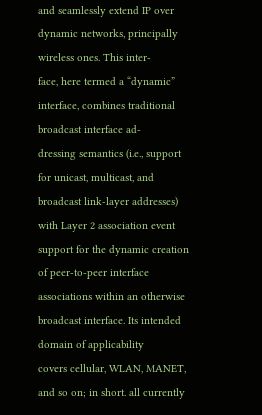and seamlessly extend IP over dynamic networks, principally wireless ones. This inter-
face, here termed a “dynamic” interface, combines traditional broadcast interface ad-
dressing semantics (i.e., support for unicast, multicast, and broadcast link-layer addresses)
with Layer 2 association event support for the dynamic creation of peer-to-peer interface
associations within an otherwise broadcast interface. Its intended domain of applicability
covers cellular, WLAN, MANET, and so on; in short. all currently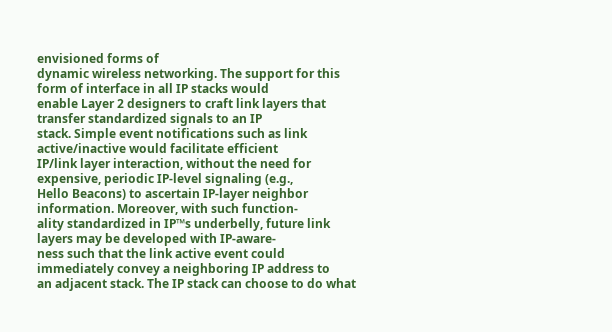envisioned forms of
dynamic wireless networking. The support for this form of interface in all IP stacks would
enable Layer 2 designers to craft link layers that transfer standardized signals to an IP
stack. Simple event notifications such as link active/inactive would facilitate efficient
IP/link layer interaction, without the need for expensive, periodic IP-level signaling (e.g.,
Hello Beacons) to ascertain IP-layer neighbor information. Moreover, with such function-
ality standardized in IP™s underbelly, future link layers may be developed with IP-aware-
ness such that the link active event could immediately convey a neighboring IP address to
an adjacent stack. The IP stack can choose to do what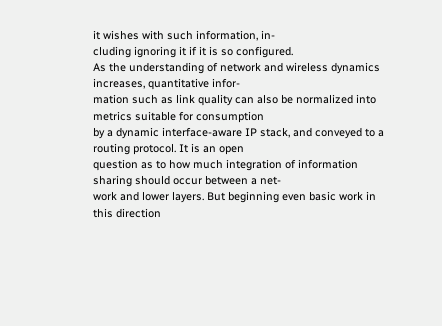it wishes with such information, in-
cluding ignoring it if it is so configured.
As the understanding of network and wireless dynamics increases, quantitative infor-
mation such as link quality can also be normalized into metrics suitable for consumption
by a dynamic interface-aware IP stack, and conveyed to a routing protocol. It is an open
question as to how much integration of information sharing should occur between a net-
work and lower layers. But beginning even basic work in this direction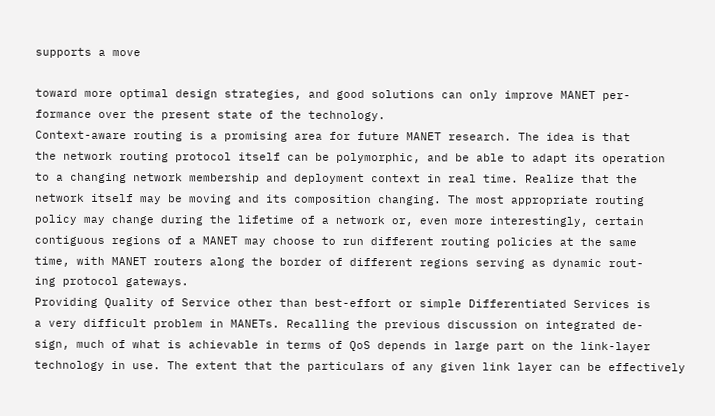supports a move

toward more optimal design strategies, and good solutions can only improve MANET per-
formance over the present state of the technology.
Context-aware routing is a promising area for future MANET research. The idea is that
the network routing protocol itself can be polymorphic, and be able to adapt its operation
to a changing network membership and deployment context in real time. Realize that the
network itself may be moving and its composition changing. The most appropriate routing
policy may change during the lifetime of a network or, even more interestingly, certain
contiguous regions of a MANET may choose to run different routing policies at the same
time, with MANET routers along the border of different regions serving as dynamic rout-
ing protocol gateways.
Providing Quality of Service other than best-effort or simple Differentiated Services is
a very difficult problem in MANETs. Recalling the previous discussion on integrated de-
sign, much of what is achievable in terms of QoS depends in large part on the link-layer
technology in use. The extent that the particulars of any given link layer can be effectively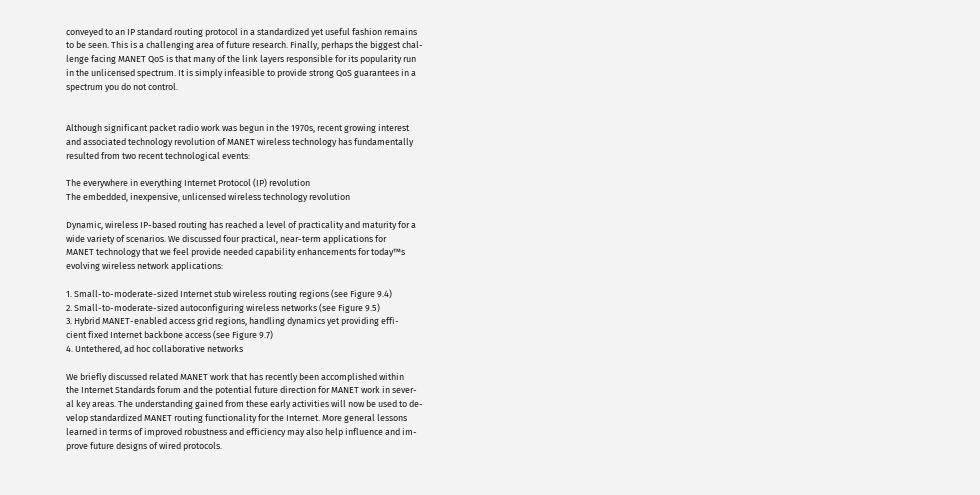conveyed to an IP standard routing protocol in a standardized yet useful fashion remains
to be seen. This is a challenging area of future research. Finally, perhaps the biggest chal-
lenge facing MANET QoS is that many of the link layers responsible for its popularity run
in the unlicensed spectrum. It is simply infeasible to provide strong QoS guarantees in a
spectrum you do not control.


Although significant packet radio work was begun in the 1970s, recent growing interest
and associated technology revolution of MANET wireless technology has fundamentally
resulted from two recent technological events:

The everywhere in everything Internet Protocol (IP) revolution
The embedded, inexpensive, unlicensed wireless technology revolution

Dynamic, wireless IP-based routing has reached a level of practicality and maturity for a
wide variety of scenarios. We discussed four practical, near-term applications for
MANET technology that we feel provide needed capability enhancements for today™s
evolving wireless network applications:

1. Small-to-moderate-sized Internet stub wireless routing regions (see Figure 9.4)
2. Small-to-moderate-sized autoconfiguring wireless networks (see Figure 9.5)
3. Hybrid MANET-enabled access grid regions, handling dynamics yet providing effi-
cient fixed Internet backbone access (see Figure 9.7)
4. Untethered, ad hoc collaborative networks

We briefly discussed related MANET work that has recently been accomplished within
the Internet Standards forum and the potential future direction for MANET work in sever-
al key areas. The understanding gained from these early activities will now be used to de-
velop standardized MANET routing functionality for the Internet. More general lessons
learned in terms of improved robustness and efficiency may also help influence and im-
prove future designs of wired protocols.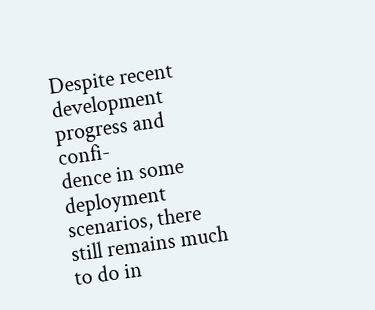Despite recent development progress and confi-
dence in some deployment scenarios, there still remains much to do in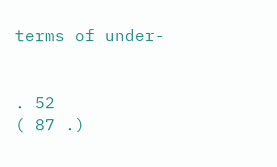terms of under-


. 52
( 87 .)